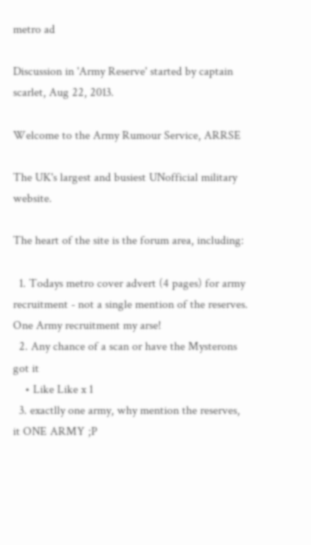metro ad

Discussion in 'Army Reserve' started by captain scarlet, Aug 22, 2013.

Welcome to the Army Rumour Service, ARRSE

The UK's largest and busiest UNofficial military website.

The heart of the site is the forum area, including:

  1. Todays metro cover advert (4 pages) for army recruitment - not a single mention of the reserves. One Army recruitment my arse!
  2. Any chance of a scan or have the Mysterons got it
    • Like Like x 1
  3. exactlly one army, why mention the reserves, it ONE ARMY ;P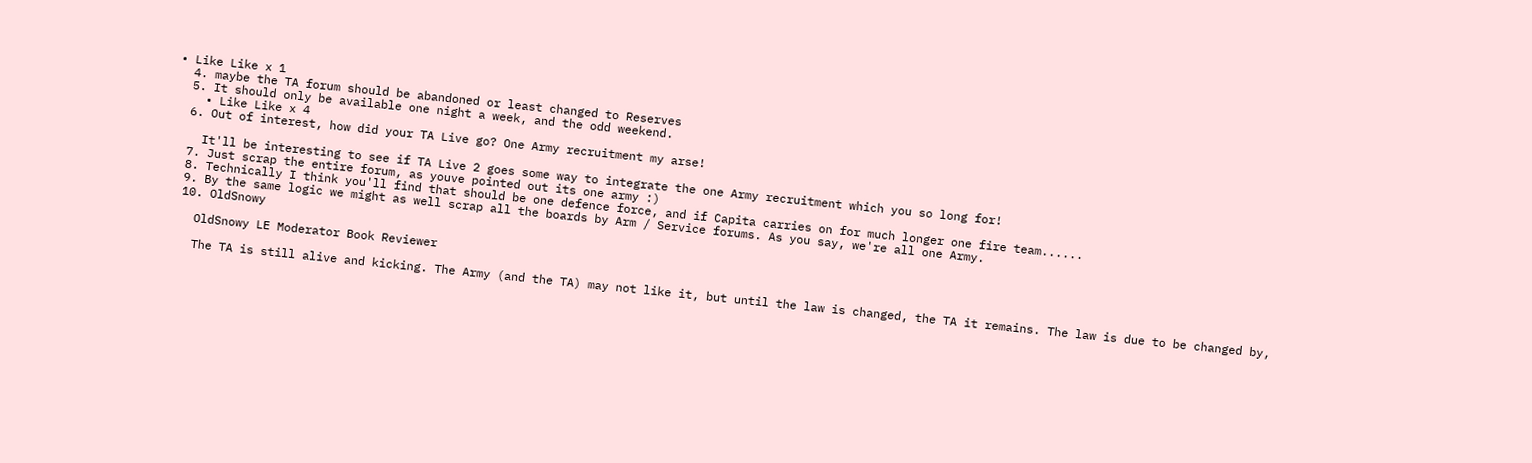• Like Like x 1
  4. maybe the TA forum should be abandoned or least changed to Reserves
  5. It should only be available one night a week, and the odd weekend.
    • Like Like x 4
  6. Out of interest, how did your TA Live go? One Army recruitment my arse!

    It'll be interesting to see if TA Live 2 goes some way to integrate the one Army recruitment which you so long for!
  7. Just scrap the entire forum, as youve pointed out its one army :)
  8. Technically I think you'll find that should be one defence force, and if Capita carries on for much longer one fire team......
  9. By the same logic we might as well scrap all the boards by Arm / Service forums. As you say, we're all one Army.
  10. OldSnowy

    OldSnowy LE Moderator Book Reviewer

    The TA is still alive and kicking. The Army (and the TA) may not like it, but until the law is changed, the TA it remains. The law is due to be changed by,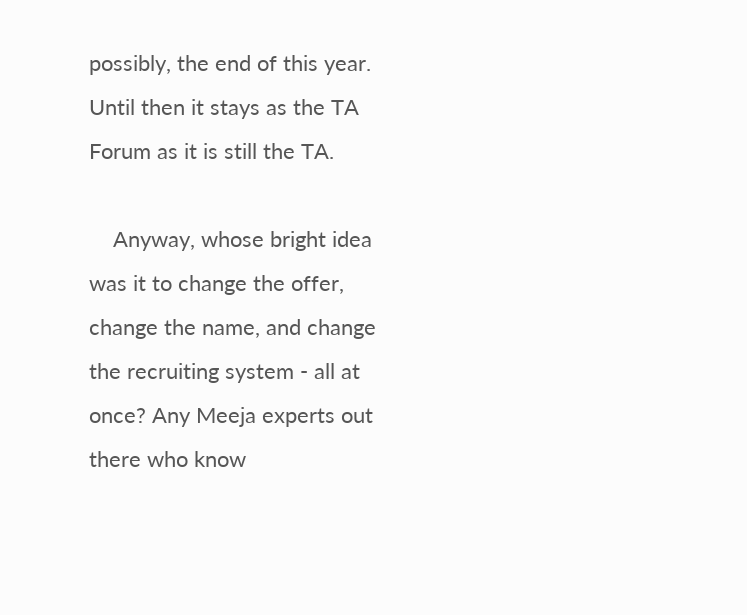possibly, the end of this year. Until then it stays as the TA Forum as it is still the TA.

    Anyway, whose bright idea was it to change the offer, change the name, and change the recruiting system - all at once? Any Meeja experts out there who know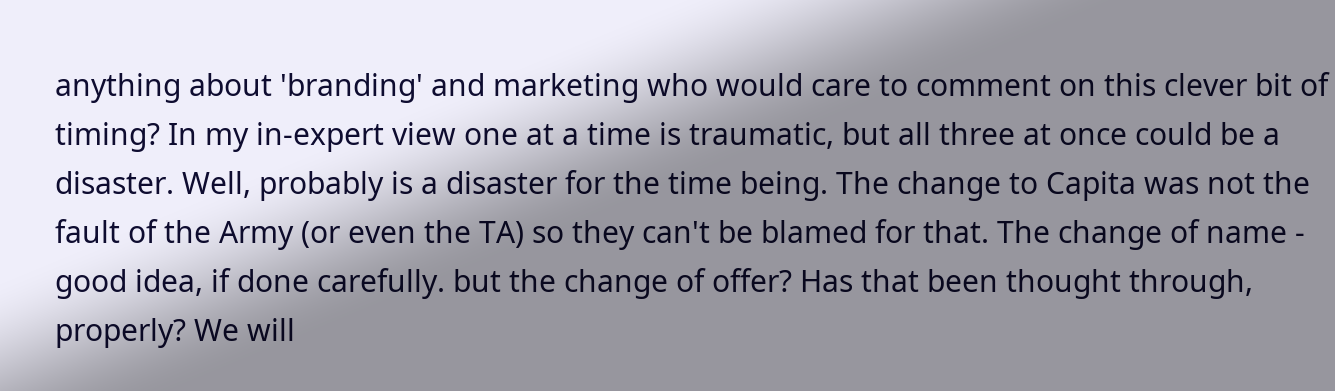anything about 'branding' and marketing who would care to comment on this clever bit of timing? In my in-expert view one at a time is traumatic, but all three at once could be a disaster. Well, probably is a disaster for the time being. The change to Capita was not the fault of the Army (or even the TA) so they can't be blamed for that. The change of name - good idea, if done carefully. but the change of offer? Has that been thought through, properly? We will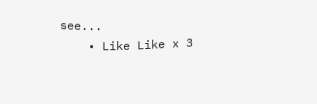see...
    • Like Like x 3